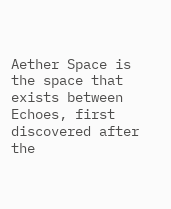Aether Space is the space that exists between Echoes, first discovered after the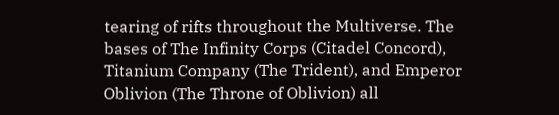tearing of rifts throughout the Multiverse. The bases of The Infinity Corps (Citadel Concord), Titanium Company (The Trident), and Emperor Oblivion (The Throne of Oblivion) all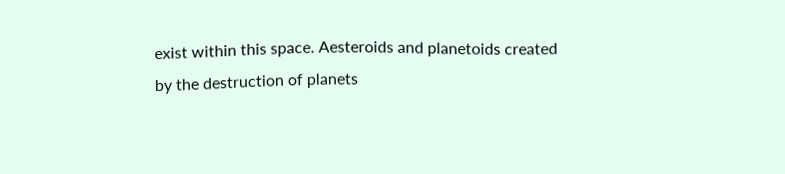exist within this space. Aesteroids and planetoids created by the destruction of planets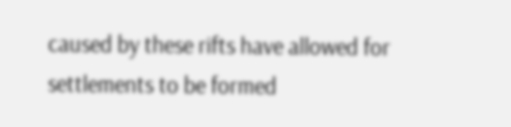caused by these rifts have allowed for settlements to be formed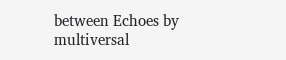between Echoes by multiversal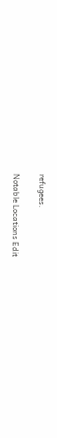refugees.

Notable Locations Edit